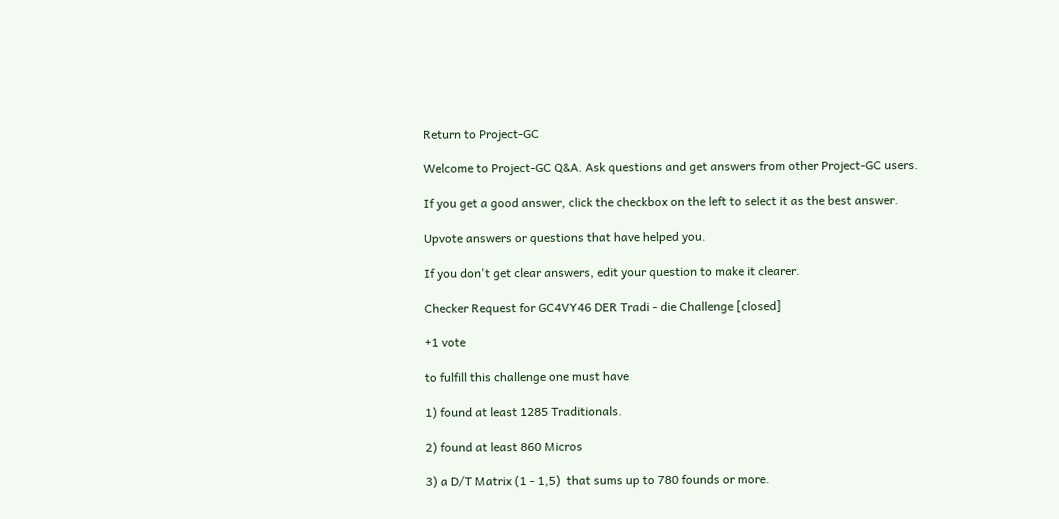Return to Project-GC

Welcome to Project-GC Q&A. Ask questions and get answers from other Project-GC users.

If you get a good answer, click the checkbox on the left to select it as the best answer.

Upvote answers or questions that have helped you.

If you don't get clear answers, edit your question to make it clearer.

Checker Request for GC4VY46 DER Tradi - die Challenge [closed]

+1 vote

to fulfill this challenge one must have

1) found at least 1285 Traditionals.

2) found at least 860 Micros

3) a D/T Matrix (1 - 1,5)  that sums up to 780 founds or more.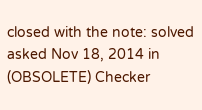closed with the note: solved
asked Nov 18, 2014 in (OBSOLETE) Checker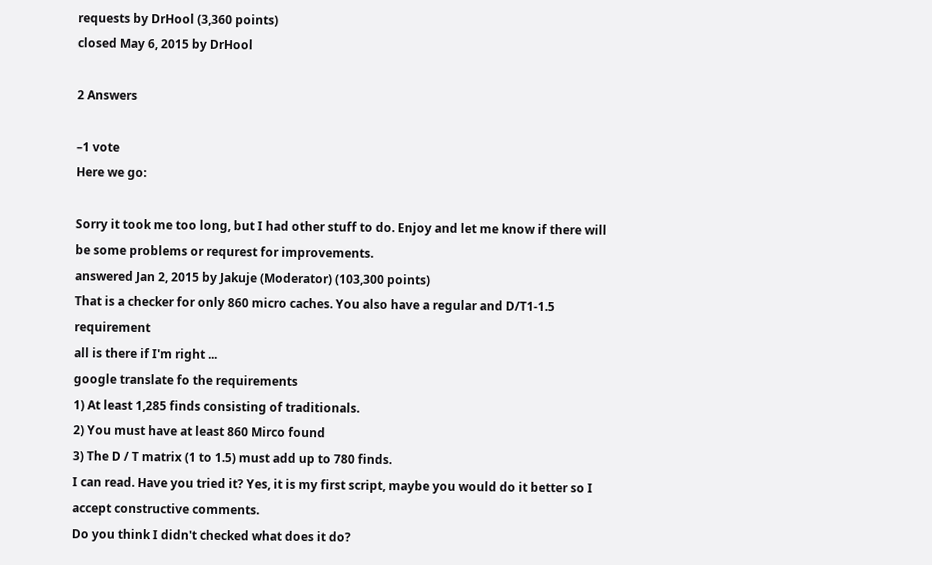requests by DrHool (3,360 points)
closed May 6, 2015 by DrHool

2 Answers

–1 vote
Here we go:

Sorry it took me too long, but I had other stuff to do. Enjoy and let me know if there will be some problems or requrest for improvements.
answered Jan 2, 2015 by Jakuje (Moderator) (103,300 points)
That is a checker for only 860 micro caches. You also have a regular and D/T1-1.5 requirement
all is there if I'm right ...
google translate fo the requirements
1) At least 1,285 finds consisting of traditionals.
2) You must have at least 860 Mirco found
3) The D / T matrix (1 to 1.5) must add up to 780 finds.
I can read. Have you tried it? Yes, it is my first script, maybe you would do it better so I accept constructive comments.
Do you think I didn't checked what does it do?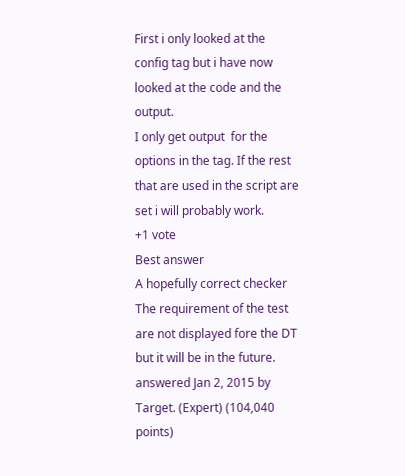First i only looked at the config tag but i have now looked at the code and the output.
I only get output  for the options in the tag. If the rest that are used in the script are set i will probably work.
+1 vote
Best answer
A hopefully correct checker
The requirement of the test are not displayed fore the DT but it will be in the future.
answered Jan 2, 2015 by Target. (Expert) (104,040 points)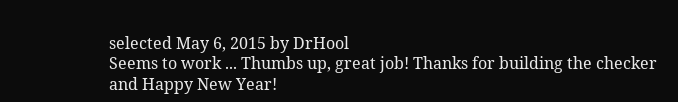selected May 6, 2015 by DrHool
Seems to work ... Thumbs up, great job! Thanks for building the checker and Happy New Year!